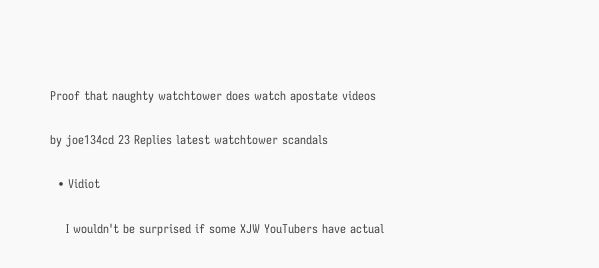Proof that naughty watchtower does watch apostate videos

by joe134cd 23 Replies latest watchtower scandals

  • Vidiot

    I wouldn't be surprised if some XJW YouTubers have actual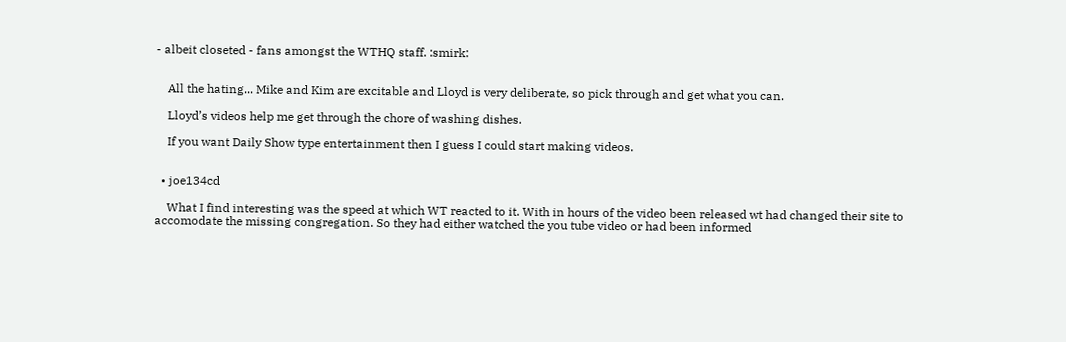- albeit closeted - fans amongst the WTHQ staff. :smirk:


    All the hating... Mike and Kim are excitable and Lloyd is very deliberate, so pick through and get what you can.

    Lloyd’s videos help me get through the chore of washing dishes.

    If you want Daily Show type entertainment then I guess I could start making videos.


  • joe134cd

    What I find interesting was the speed at which WT reacted to it. With in hours of the video been released wt had changed their site to accomodate the missing congregation. So they had either watched the you tube video or had been informed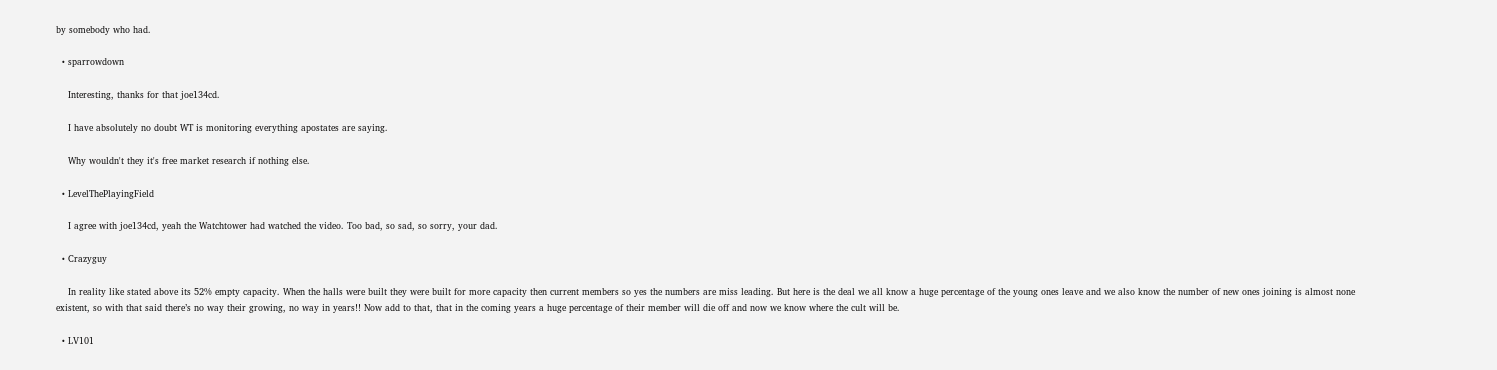by somebody who had.

  • sparrowdown

    Interesting, thanks for that joe134cd.

    I have absolutely no doubt WT is monitoring everything apostates are saying.

    Why wouldn't they it's free market research if nothing else.

  • LevelThePlayingField

    I agree with joe134cd, yeah the Watchtower had watched the video. Too bad, so sad, so sorry, your dad.

  • Crazyguy

    In reality like stated above its 52% empty capacity. When the halls were built they were built for more capacity then current members so yes the numbers are miss leading. But here is the deal we all know a huge percentage of the young ones leave and we also know the number of new ones joining is almost none existent, so with that said there’s no way their growing, no way in years!! Now add to that, that in the coming years a huge percentage of their member will die off and now we know where the cult will be.

  • LV101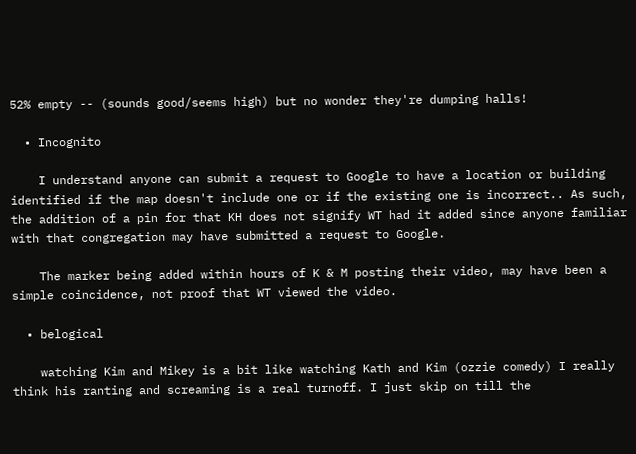52% empty -- (sounds good/seems high) but no wonder they're dumping halls!

  • Incognito

    I understand anyone can submit a request to Google to have a location or building identified if the map doesn't include one or if the existing one is incorrect.. As such, the addition of a pin for that KH does not signify WT had it added since anyone familiar with that congregation may have submitted a request to Google.

    The marker being added within hours of K & M posting their video, may have been a simple coincidence, not proof that WT viewed the video.

  • belogical

    watching Kim and Mikey is a bit like watching Kath and Kim (ozzie comedy) I really think his ranting and screaming is a real turnoff. I just skip on till the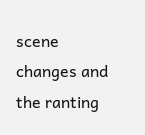scene changes and the ranting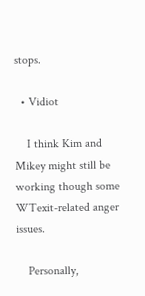stops.

  • Vidiot

    I think Kim and Mikey might still be working though some WTexit-related anger issues.

    Personally,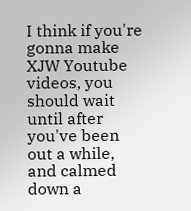I think if you're gonna make XJW Youtube videos, you should wait until after you've been out a while, and calmed down a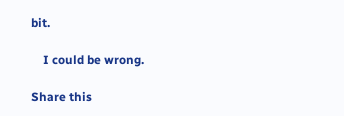bit.

    I could be wrong.

Share this